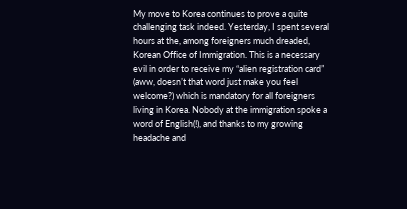My move to Korea continues to prove a quite challenging task indeed. Yesterday, I spent several hours at the, among foreigners much dreaded, Korean Office of Immigration. This is a necessary evil in order to receive my “alien registration card” (aww, doesn’t that word just make you feel welcome?) which is mandatory for all foreigners living in Korea. Nobody at the immigration spoke a word of English(!), and thanks to my growing headache and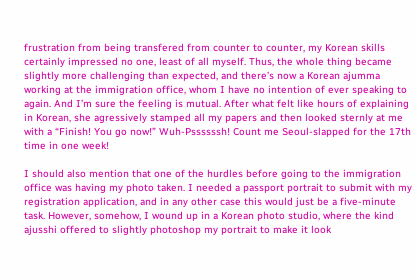frustration from being transfered from counter to counter, my Korean skills certainly impressed no one, least of all myself. Thus, the whole thing became slightly more challenging than expected, and there’s now a Korean ajumma working at the immigration office, whom I have no intention of ever speaking to again. And I’m sure the feeling is mutual. After what felt like hours of explaining in Korean, she agressively stamped all my papers and then looked sternly at me with a “Finish! You go now!” Wuh-Pssssssh! Count me Seoul-slapped for the 17th time in one week!

I should also mention that one of the hurdles before going to the immigration office was having my photo taken. I needed a passport portrait to submit with my registration application, and in any other case this would just be a five-minute task. However, somehow, I wound up in a Korean photo studio, where the kind ajusshi offered to slightly photoshop my portrait to make it look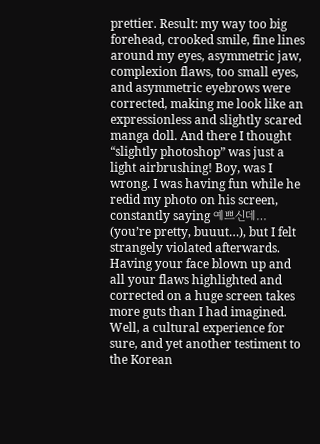prettier. Result: my way too big forehead, crooked smile, fine lines around my eyes, asymmetric jaw, complexion flaws, too small eyes, and asymmetric eyebrows were corrected, making me look like an expressionless and slightly scared manga doll. And there I thought “slightly photoshop” was just a light airbrushing! Boy, was I wrong. I was having fun while he redid my photo on his screen, constantly saying 예쁘신데… (you’re pretty, buuut…), but I felt strangely violated afterwards. Having your face blown up and all your flaws highlighted and corrected on a huge screen takes more guts than I had imagined. Well, a cultural experience for sure, and yet another testiment to the Korean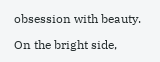obsession with beauty.

On the bright side,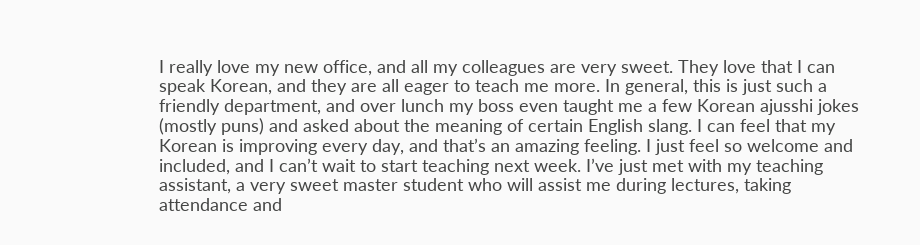I really love my new office, and all my colleagues are very sweet. They love that I can speak Korean, and they are all eager to teach me more. In general, this is just such a friendly department, and over lunch my boss even taught me a few Korean ajusshi jokes (mostly puns) and asked about the meaning of certain English slang. I can feel that my Korean is improving every day, and that’s an amazing feeling. I just feel so welcome and included, and I can’t wait to start teaching next week. I’ve just met with my teaching assistant, a very sweet master student who will assist me during lectures, taking attendance and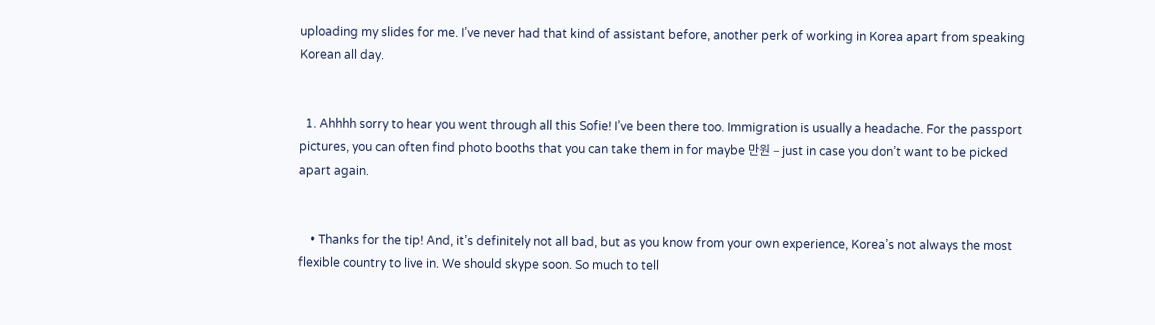uploading my slides for me. I’ve never had that kind of assistant before, another perk of working in Korea apart from speaking Korean all day.


  1. Ahhhh sorry to hear you went through all this Sofie! I’ve been there too. Immigration is usually a headache. For the passport pictures, you can often find photo booths that you can take them in for maybe 만원 – just in case you don’t want to be picked apart again.


    • Thanks for the tip! And, it’s definitely not all bad, but as you know from your own experience, Korea’s not always the most flexible country to live in. We should skype soon. So much to tell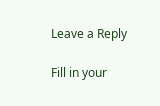Leave a Reply

Fill in your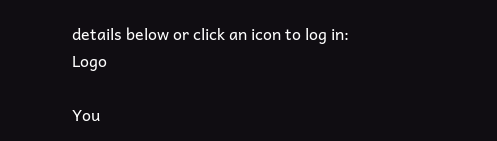details below or click an icon to log in: Logo

You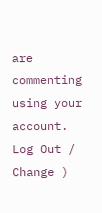are commenting using your account. Log Out /  Change )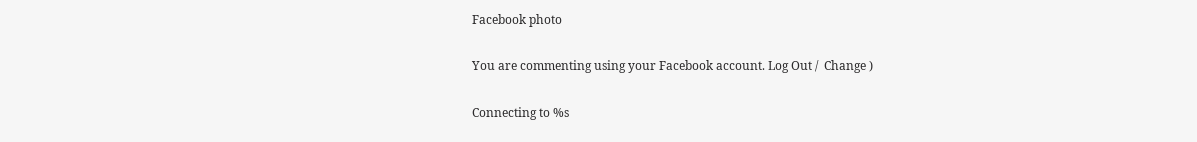Facebook photo

You are commenting using your Facebook account. Log Out /  Change )

Connecting to %s